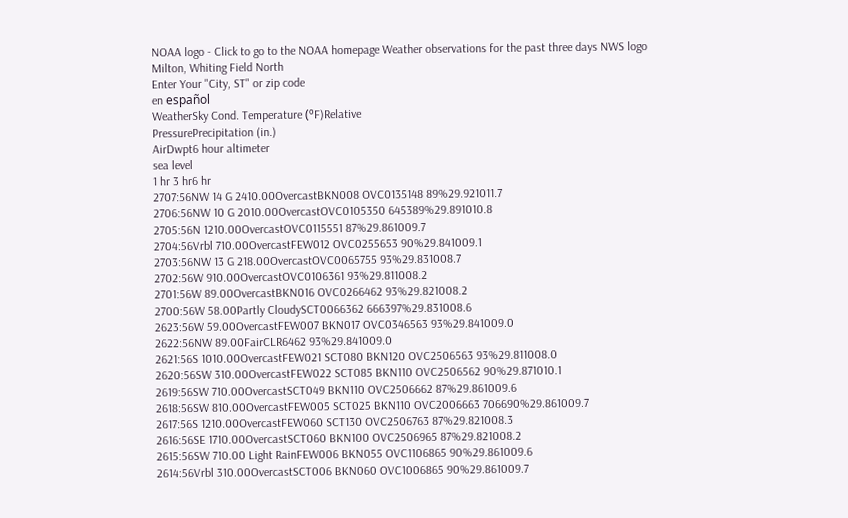NOAA logo - Click to go to the NOAA homepage Weather observations for the past three days NWS logo
Milton, Whiting Field North
Enter Your "City, ST" or zip code
en español
WeatherSky Cond. Temperature (ºF)Relative
PressurePrecipitation (in.)
AirDwpt6 hour altimeter
sea level
1 hr 3 hr6 hr
2707:56NW 14 G 2410.00OvercastBKN008 OVC0135148 89%29.921011.7
2706:56NW 10 G 2010.00OvercastOVC0105350 645389%29.891010.8
2705:56N 1210.00OvercastOVC0115551 87%29.861009.7
2704:56Vrbl 710.00OvercastFEW012 OVC0255653 90%29.841009.1
2703:56NW 13 G 218.00OvercastOVC0065755 93%29.831008.7
2702:56W 910.00OvercastOVC0106361 93%29.811008.2
2701:56W 89.00OvercastBKN016 OVC0266462 93%29.821008.2
2700:56W 58.00Partly CloudySCT0066362 666397%29.831008.6
2623:56W 59.00OvercastFEW007 BKN017 OVC0346563 93%29.841009.0
2622:56NW 89.00FairCLR6462 93%29.841009.0
2621:56S 1010.00OvercastFEW021 SCT080 BKN120 OVC2506563 93%29.811008.0
2620:56SW 310.00OvercastFEW022 SCT085 BKN110 OVC2506562 90%29.871010.1
2619:56SW 710.00OvercastSCT049 BKN110 OVC2506662 87%29.861009.6
2618:56SW 810.00OvercastFEW005 SCT025 BKN110 OVC2006663 706690%29.861009.7
2617:56S 1210.00OvercastFEW060 SCT130 OVC2506763 87%29.821008.3
2616:56SE 1710.00OvercastSCT060 BKN100 OVC2506965 87%29.821008.2
2615:56SW 710.00 Light RainFEW006 BKN055 OVC1106865 90%29.861009.6
2614:56Vrbl 310.00OvercastSCT006 BKN060 OVC1006865 90%29.861009.7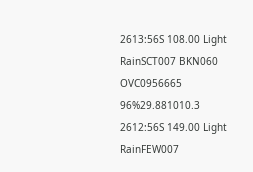2613:56S 108.00 Light RainSCT007 BKN060 OVC0956665 96%29.881010.3
2612:56S 149.00 Light RainFEW007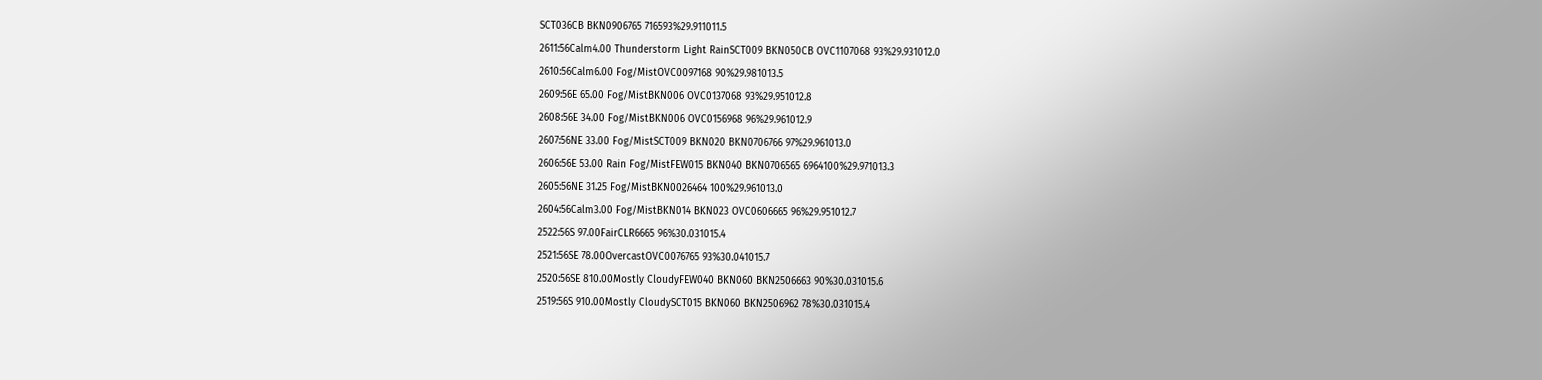SCT036CB BKN0906765 716593%29.911011.5
2611:56Calm4.00 Thunderstorm Light RainSCT009 BKN050CB OVC1107068 93%29.931012.0
2610:56Calm6.00 Fog/MistOVC0097168 90%29.981013.5
2609:56E 65.00 Fog/MistBKN006 OVC0137068 93%29.951012.8
2608:56E 34.00 Fog/MistBKN006 OVC0156968 96%29.961012.9
2607:56NE 33.00 Fog/MistSCT009 BKN020 BKN0706766 97%29.961013.0
2606:56E 53.00 Rain Fog/MistFEW015 BKN040 BKN0706565 6964100%29.971013.3
2605:56NE 31.25 Fog/MistBKN0026464 100%29.961013.0
2604:56Calm3.00 Fog/MistBKN014 BKN023 OVC0606665 96%29.951012.7
2522:56S 97.00FairCLR6665 96%30.031015.4
2521:56SE 78.00OvercastOVC0076765 93%30.041015.7
2520:56SE 810.00Mostly CloudyFEW040 BKN060 BKN2506663 90%30.031015.6
2519:56S 910.00Mostly CloudySCT015 BKN060 BKN2506962 78%30.031015.4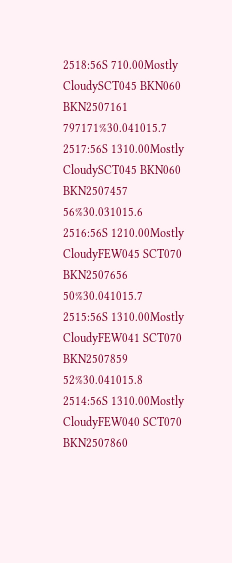2518:56S 710.00Mostly CloudySCT045 BKN060 BKN2507161 797171%30.041015.7
2517:56S 1310.00Mostly CloudySCT045 BKN060 BKN2507457 56%30.031015.6
2516:56S 1210.00Mostly CloudyFEW045 SCT070 BKN2507656 50%30.041015.7
2515:56S 1310.00Mostly CloudyFEW041 SCT070 BKN2507859 52%30.041015.8
2514:56S 1310.00Mostly CloudyFEW040 SCT070 BKN2507860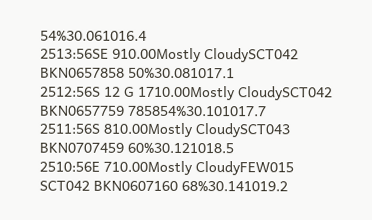54%30.061016.4
2513:56SE 910.00Mostly CloudySCT042 BKN0657858 50%30.081017.1
2512:56S 12 G 1710.00Mostly CloudySCT042 BKN0657759 785854%30.101017.7
2511:56S 810.00Mostly CloudySCT043 BKN0707459 60%30.121018.5
2510:56E 710.00Mostly CloudyFEW015 SCT042 BKN0607160 68%30.141019.2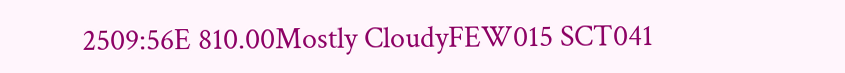2509:56E 810.00Mostly CloudyFEW015 SCT041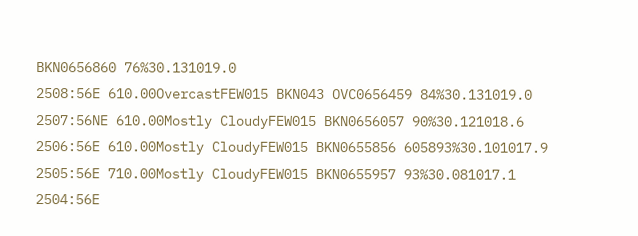BKN0656860 76%30.131019.0
2508:56E 610.00OvercastFEW015 BKN043 OVC0656459 84%30.131019.0
2507:56NE 610.00Mostly CloudyFEW015 BKN0656057 90%30.121018.6
2506:56E 610.00Mostly CloudyFEW015 BKN0655856 605893%30.101017.9
2505:56E 710.00Mostly CloudyFEW015 BKN0655957 93%30.081017.1
2504:56E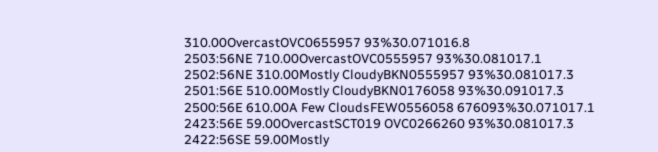310.00OvercastOVC0655957 93%30.071016.8
2503:56NE 710.00OvercastOVC0555957 93%30.081017.1
2502:56NE 310.00Mostly CloudyBKN0555957 93%30.081017.3
2501:56E 510.00Mostly CloudyBKN0176058 93%30.091017.3
2500:56E 610.00A Few CloudsFEW0556058 676093%30.071017.1
2423:56E 59.00OvercastSCT019 OVC0266260 93%30.081017.3
2422:56SE 59.00Mostly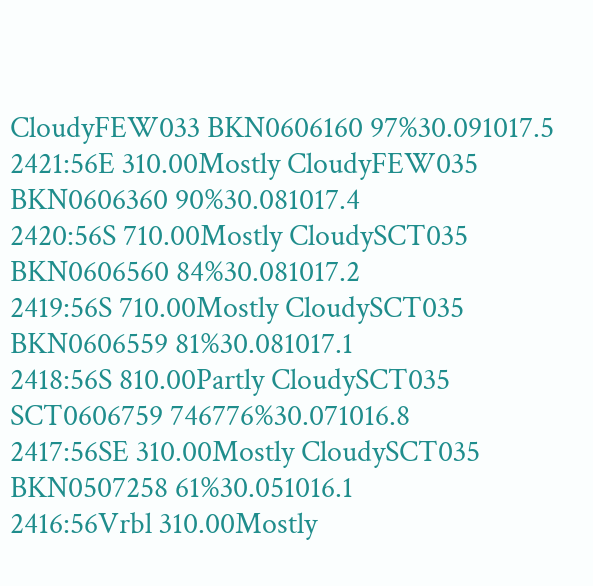CloudyFEW033 BKN0606160 97%30.091017.5
2421:56E 310.00Mostly CloudyFEW035 BKN0606360 90%30.081017.4
2420:56S 710.00Mostly CloudySCT035 BKN0606560 84%30.081017.2
2419:56S 710.00Mostly CloudySCT035 BKN0606559 81%30.081017.1
2418:56S 810.00Partly CloudySCT035 SCT0606759 746776%30.071016.8
2417:56SE 310.00Mostly CloudySCT035 BKN0507258 61%30.051016.1
2416:56Vrbl 310.00Mostly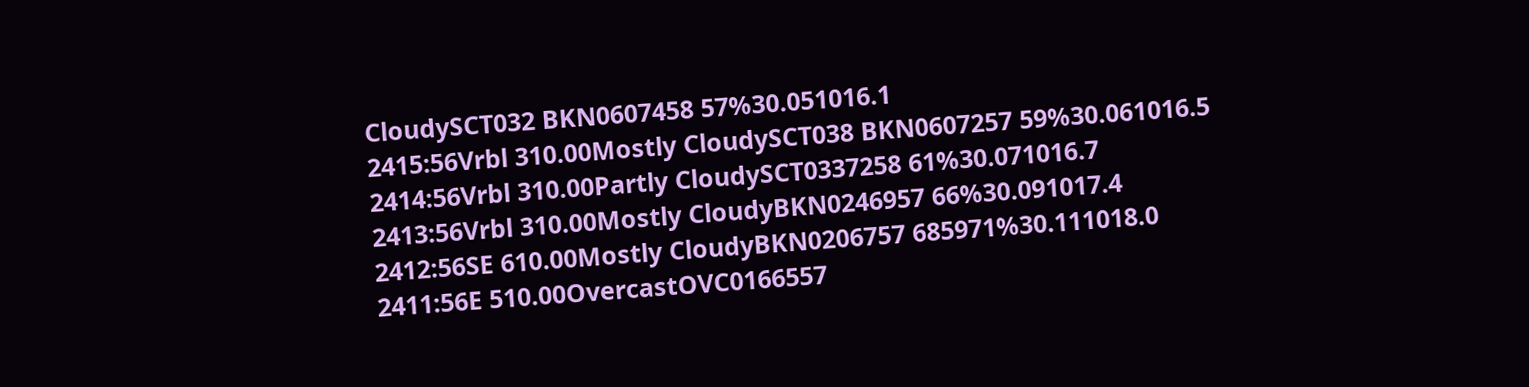CloudySCT032 BKN0607458 57%30.051016.1
2415:56Vrbl 310.00Mostly CloudySCT038 BKN0607257 59%30.061016.5
2414:56Vrbl 310.00Partly CloudySCT0337258 61%30.071016.7
2413:56Vrbl 310.00Mostly CloudyBKN0246957 66%30.091017.4
2412:56SE 610.00Mostly CloudyBKN0206757 685971%30.111018.0
2411:56E 510.00OvercastOVC0166557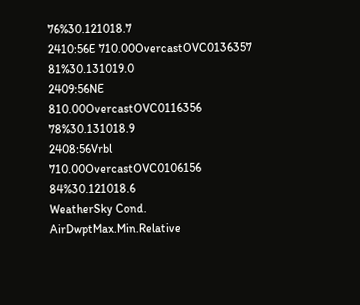76%30.121018.7
2410:56E 710.00OvercastOVC0136357 81%30.131019.0
2409:56NE 810.00OvercastOVC0116356 78%30.131018.9
2408:56Vrbl 710.00OvercastOVC0106156 84%30.121018.6
WeatherSky Cond. AirDwptMax.Min.Relative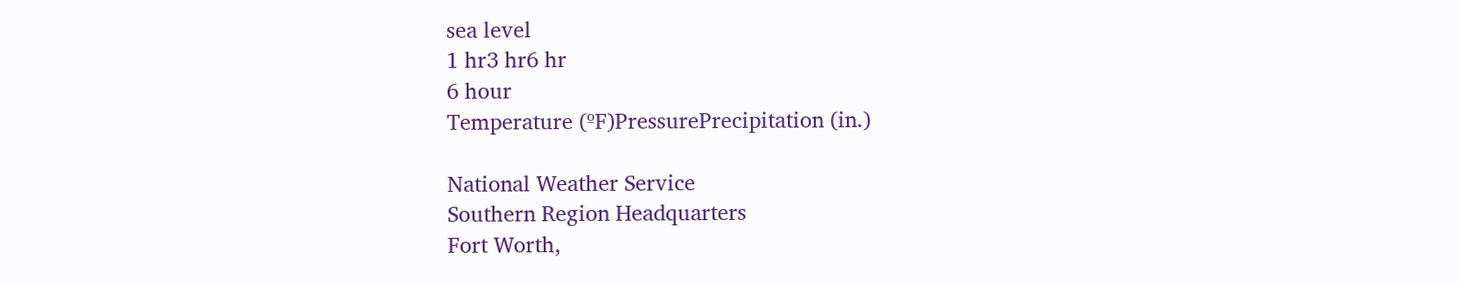sea level
1 hr3 hr6 hr
6 hour
Temperature (ºF)PressurePrecipitation (in.)

National Weather Service
Southern Region Headquarters
Fort Worth,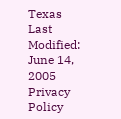Texas
Last Modified: June 14, 2005
Privacy Policy